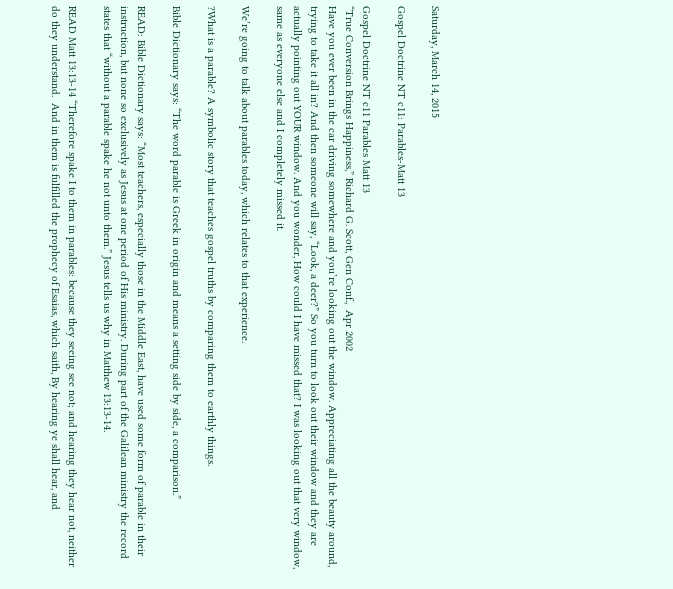Saturday, March 14, 2015

Gospel Doctrine NT c11: Parables-Matt 13

Gospel Doctrine NT c11 Parables Matt 13
“True Conversion Brings Happiness,” Richard G. Scott, Gen Conf.,  Apr 2002
Have you ever been in the car driving somewhere and you’re looking out the window. Appreciating all the beauty around, trying to take it all in? And then someone will say, “Look, a deer?” So you turn to look out their window and they are actually pointing out YOUR window. And you wonder, How could I have missed that? I was looking out that very window, same as everyone else and I completely missed it.

We’re going to talk about parables today, which relates to that experience.

?What is a parable? A symbolic story that teaches gospel truths by comparing them to earthly things.

Bible Dictionary says: “The word parable is Greek in origin and means a setting side by side, a comparison.”

READ: Bible Dictionary says: “Most teachers, especially those in the Middle East, have used some form of parable in their instruction, but none so exclusively as Jesus at one period of His ministry. During part of the Galilean ministry the record states that “without a parable spake he not unto them.” Jesus tells us why in Matthew 13:13-14.

READ Matt 13:13-14 “Therefore spake I to them in parables: because they seeing see not; and hearing they hear not, neither do they understand.  And in them is fulfilled the prophecy of Esaias, which saith, By hearing ye shall hear, and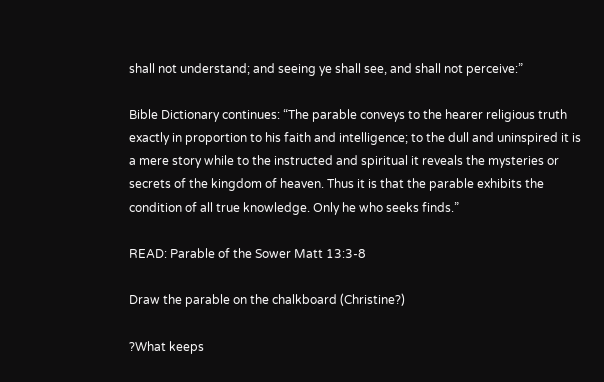shall not understand; and seeing ye shall see, and shall not perceive:”

Bible Dictionary continues: “The parable conveys to the hearer religious truth exactly in proportion to his faith and intelligence; to the dull and uninspired it is a mere story while to the instructed and spiritual it reveals the mysteries or secrets of the kingdom of heaven. Thus it is that the parable exhibits the condition of all true knowledge. Only he who seeks finds.”

READ: Parable of the Sower Matt 13:3-8

Draw the parable on the chalkboard (Christine?)

?What keeps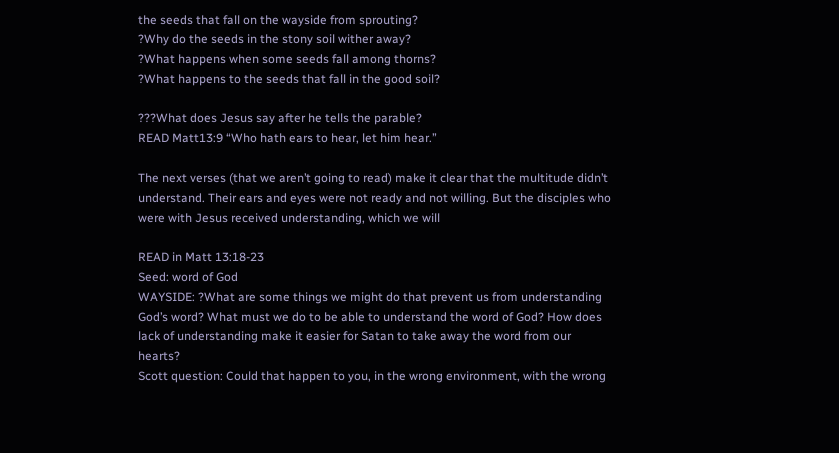the seeds that fall on the wayside from sprouting?
?Why do the seeds in the stony soil wither away?
?What happens when some seeds fall among thorns?
?What happens to the seeds that fall in the good soil?

???What does Jesus say after he tells the parable?
READ Matt13:9 “Who hath ears to hear, let him hear.”

The next verses (that we aren’t going to read) make it clear that the multitude didn’t understand. Their ears and eyes were not ready and not willing. But the disciples who were with Jesus received understanding, which we will

READ in Matt 13:18-23
Seed: word of God
WAYSIDE: ?What are some things we might do that prevent us from understanding God’s word? What must we do to be able to understand the word of God? How does lack of understanding make it easier for Satan to take away the word from our hearts?
Scott question: Could that happen to you, in the wrong environment, with the wrong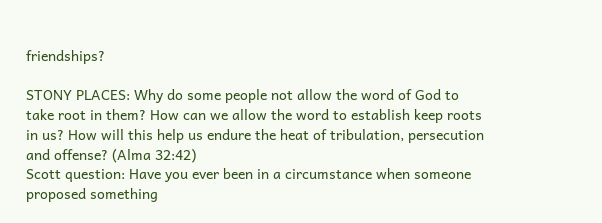friendships?

STONY PLACES: Why do some people not allow the word of God to take root in them? How can we allow the word to establish keep roots in us? How will this help us endure the heat of tribulation, persecution and offense? (Alma 32:42)
Scott question: Have you ever been in a circumstance when someone proposed something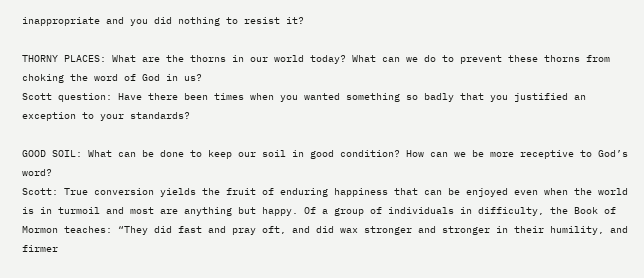inappropriate and you did nothing to resist it?

THORNY PLACES: What are the thorns in our world today? What can we do to prevent these thorns from choking the word of God in us?
Scott question: Have there been times when you wanted something so badly that you justified an exception to your standards?

GOOD SOIL: What can be done to keep our soil in good condition? How can we be more receptive to God’s word?
Scott: True conversion yields the fruit of enduring happiness that can be enjoyed even when the world is in turmoil and most are anything but happy. Of a group of individuals in difficulty, the Book of Mormon teaches: “They did fast and pray oft, and did wax stronger and stronger in their humility, and firmer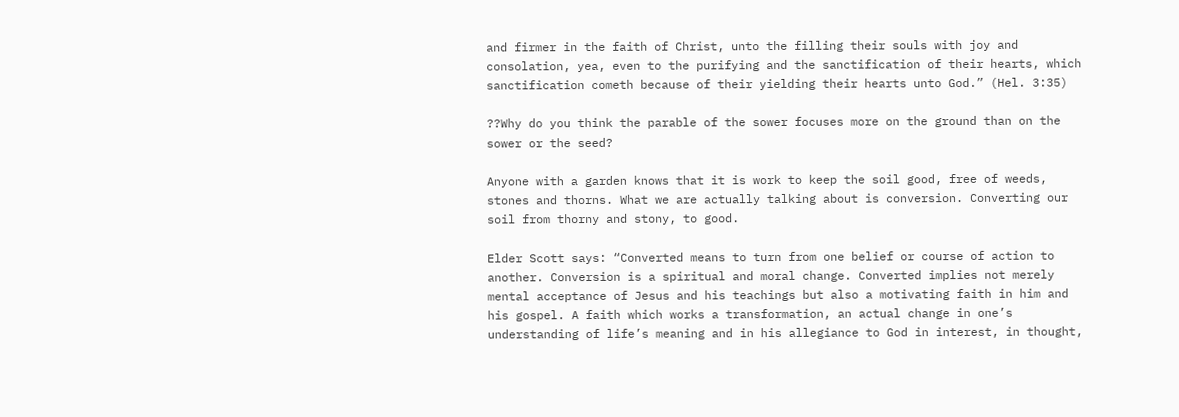and firmer in the faith of Christ, unto the filling their souls with joy and consolation, yea, even to the purifying and the sanctification of their hearts, which sanctification cometh because of their yielding their hearts unto God.” (Hel. 3:35)

??Why do you think the parable of the sower focuses more on the ground than on the sower or the seed?

Anyone with a garden knows that it is work to keep the soil good, free of weeds, stones and thorns. What we are actually talking about is conversion. Converting our soil from thorny and stony, to good.

Elder Scott says: “Converted means to turn from one belief or course of action to another. Conversion is a spiritual and moral change. Converted implies not merely mental acceptance of Jesus and his teachings but also a motivating faith in him and his gospel. A faith which works a transformation, an actual change in one’s understanding of life’s meaning and in his allegiance to God in interest, in thought,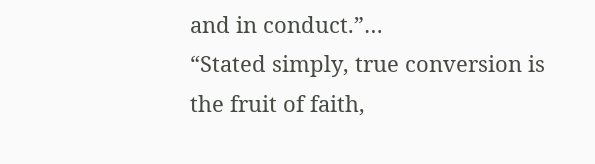and in conduct.”…
“Stated simply, true conversion is the fruit of faith,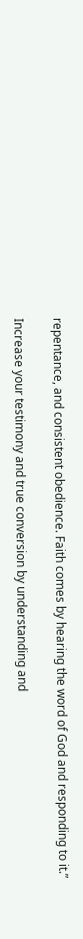repentance, and consistent obedience. Faith comes by hearing the word of God and responding to it.”

Increase your testimony and true conversion by understanding and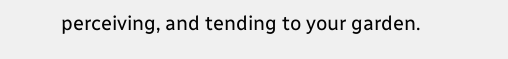perceiving, and tending to your garden.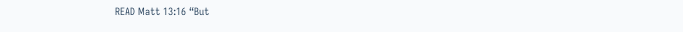READ Matt 13:16 “But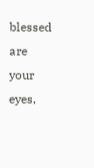blessed are your eyes,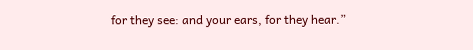for they see: and your ears, for they hear.”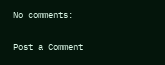No comments:

Post a Comment